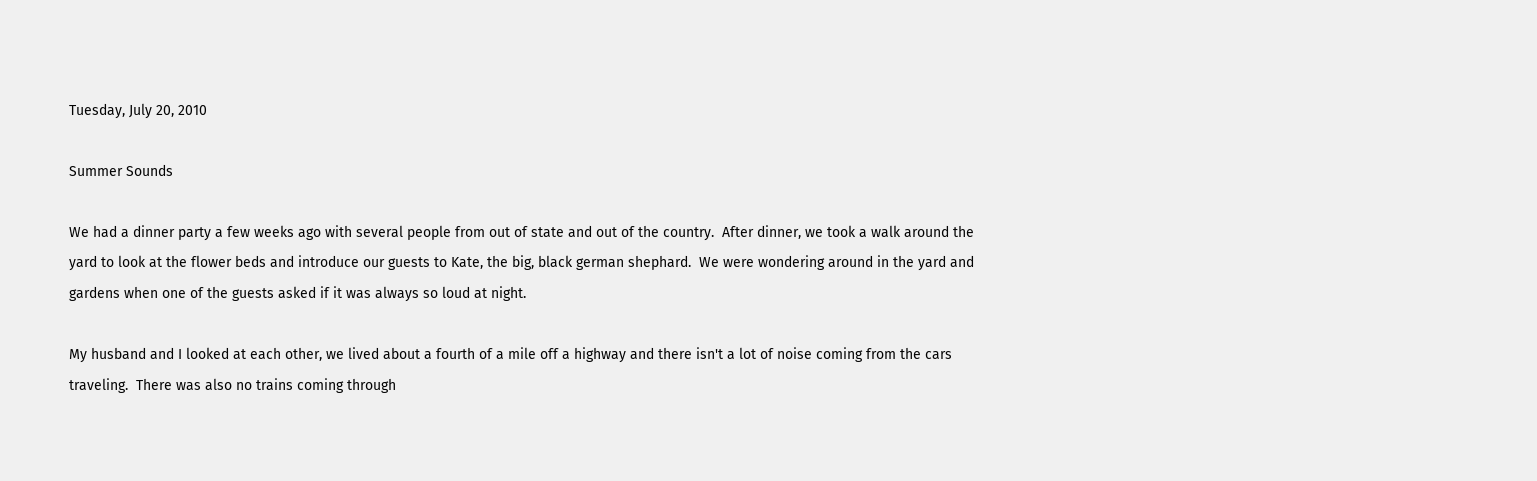Tuesday, July 20, 2010

Summer Sounds

We had a dinner party a few weeks ago with several people from out of state and out of the country.  After dinner, we took a walk around the yard to look at the flower beds and introduce our guests to Kate, the big, black german shephard.  We were wondering around in the yard and gardens when one of the guests asked if it was always so loud at night.

My husband and I looked at each other, we lived about a fourth of a mile off a highway and there isn't a lot of noise coming from the cars traveling.  There was also no trains coming through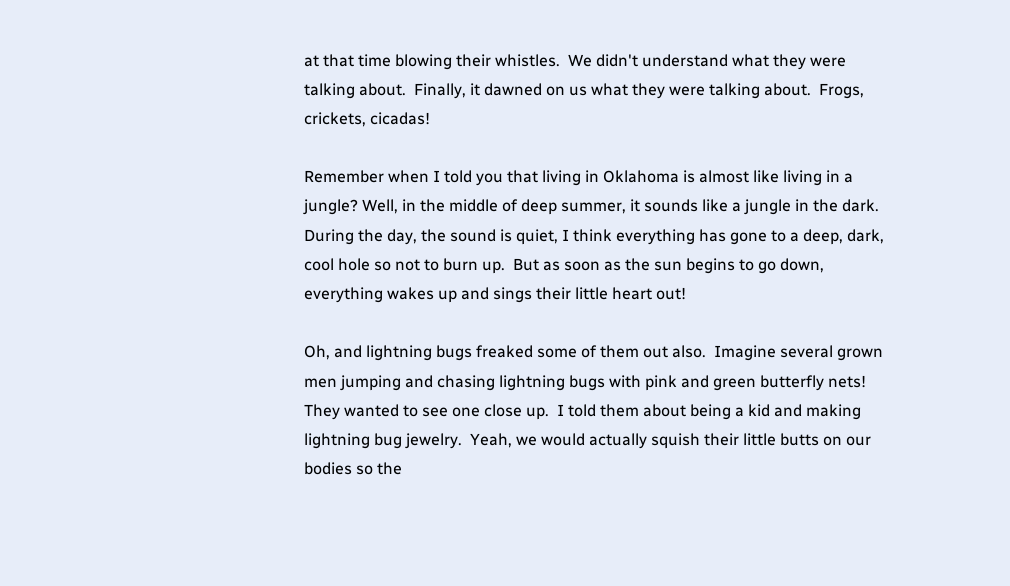at that time blowing their whistles.  We didn't understand what they were talking about.  Finally, it dawned on us what they were talking about.  Frogs, crickets, cicadas!

Remember when I told you that living in Oklahoma is almost like living in a jungle? Well, in the middle of deep summer, it sounds like a jungle in the dark.  During the day, the sound is quiet, I think everything has gone to a deep, dark, cool hole so not to burn up.  But as soon as the sun begins to go down, everything wakes up and sings their little heart out!

Oh, and lightning bugs freaked some of them out also.  Imagine several grown men jumping and chasing lightning bugs with pink and green butterfly nets!  They wanted to see one close up.  I told them about being a kid and making lightning bug jewelry.  Yeah, we would actually squish their little butts on our bodies so the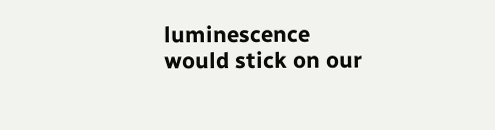luminescence would stick on our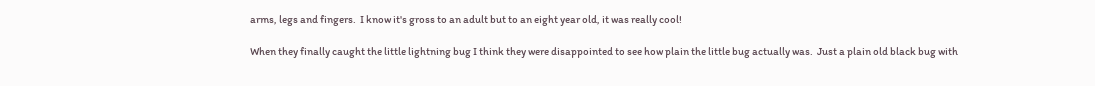arms, legs and fingers.  I know it's gross to an adult but to an eight year old, it was really cool!

When they finally caught the little lightning bug I think they were disappointed to see how plain the little bug actually was.  Just a plain old black bug with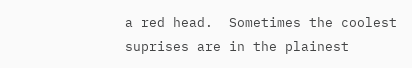a red head.  Sometimes the coolest suprises are in the plainest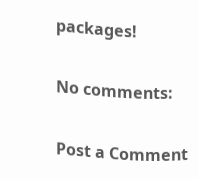packages!

No comments:

Post a Comment